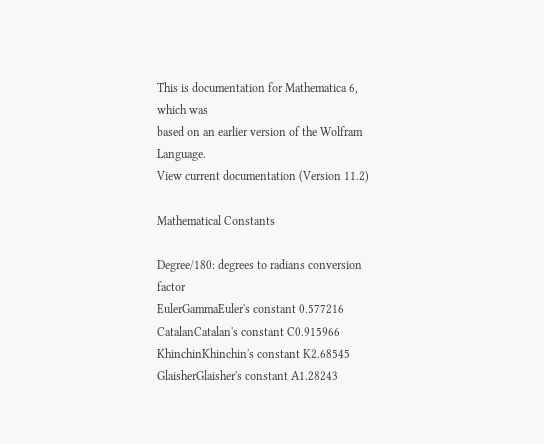This is documentation for Mathematica 6, which was
based on an earlier version of the Wolfram Language.
View current documentation (Version 11.2)

Mathematical Constants

Degree/180: degrees to radians conversion factor
EulerGammaEuler's constant 0.577216
CatalanCatalan's constant C0.915966
KhinchinKhinchin's constant K2.68545
GlaisherGlaisher's constant A1.28243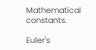Mathematical constants.

Euler's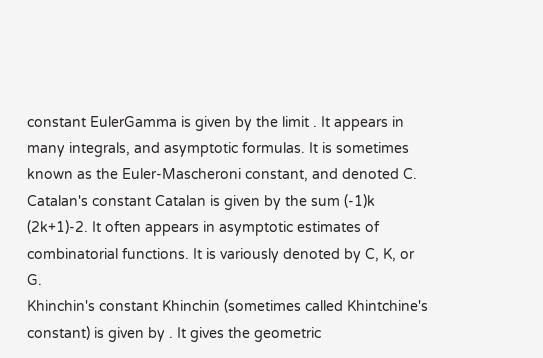constant EulerGamma is given by the limit . It appears in many integrals, and asymptotic formulas. It is sometimes known as the Euler-Mascheroni constant, and denoted C.
Catalan's constant Catalan is given by the sum (-1)k (2k+1)-2. It often appears in asymptotic estimates of combinatorial functions. It is variously denoted by C, K, or G.
Khinchin's constant Khinchin (sometimes called Khintchine's constant) is given by . It gives the geometric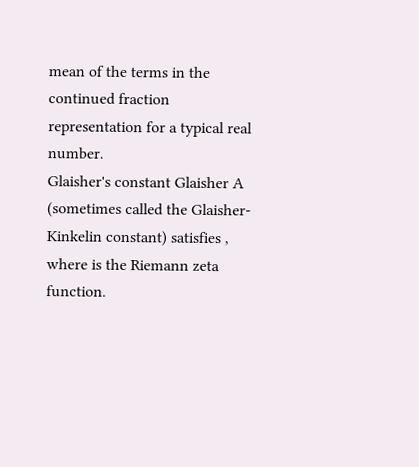mean of the terms in the continued fraction representation for a typical real number.
Glaisher's constant Glaisher A (sometimes called the Glaisher-Kinkelin constant) satisfies , where is the Riemann zeta function.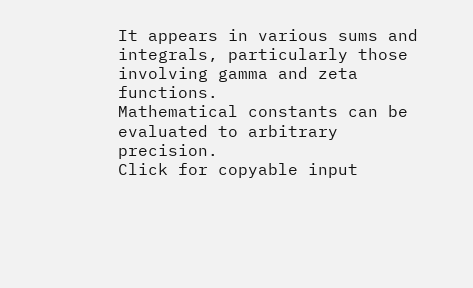It appears in various sums and integrals, particularly those involving gamma and zeta functions.
Mathematical constants can be evaluated to arbitrary precision.
Click for copyable input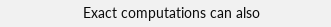Exact computations can also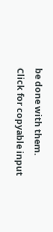be done with them.
Click for copyable input